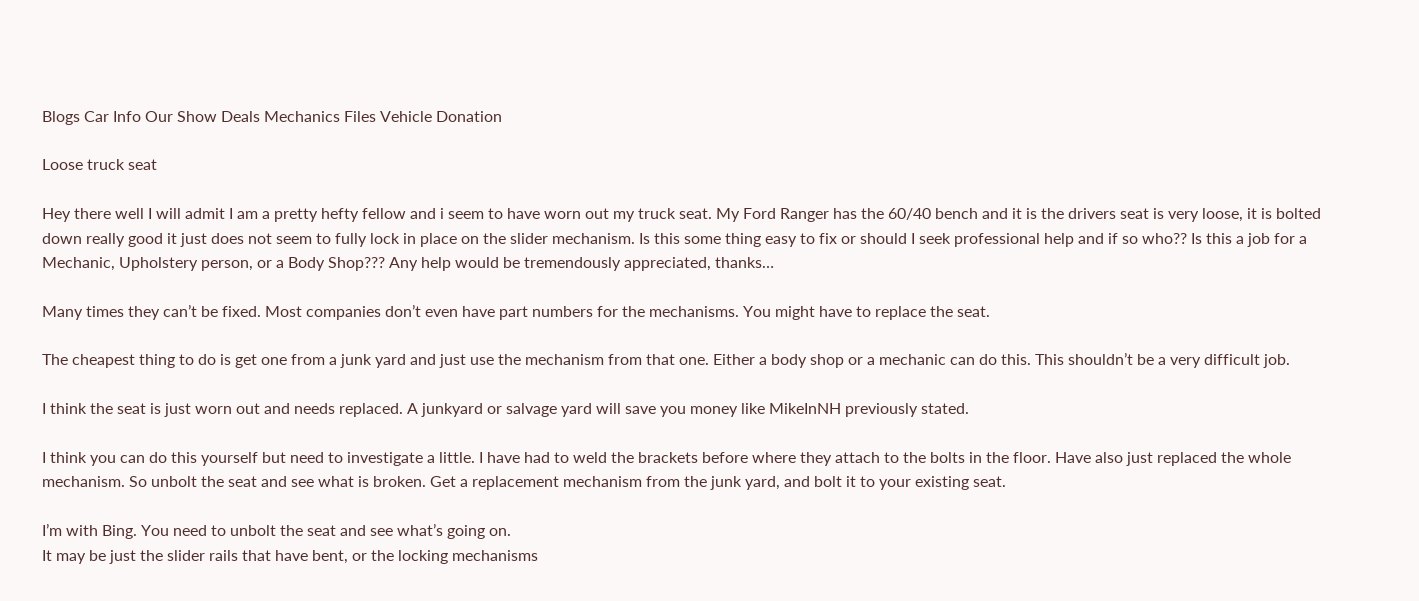Blogs Car Info Our Show Deals Mechanics Files Vehicle Donation

Loose truck seat

Hey there well I will admit I am a pretty hefty fellow and i seem to have worn out my truck seat. My Ford Ranger has the 60/40 bench and it is the drivers seat is very loose, it is bolted down really good it just does not seem to fully lock in place on the slider mechanism. Is this some thing easy to fix or should I seek professional help and if so who?? Is this a job for a Mechanic, Upholstery person, or a Body Shop??? Any help would be tremendously appreciated, thanks…

Many times they can’t be fixed. Most companies don’t even have part numbers for the mechanisms. You might have to replace the seat.

The cheapest thing to do is get one from a junk yard and just use the mechanism from that one. Either a body shop or a mechanic can do this. This shouldn’t be a very difficult job.

I think the seat is just worn out and needs replaced. A junkyard or salvage yard will save you money like MikeInNH previously stated.

I think you can do this yourself but need to investigate a little. I have had to weld the brackets before where they attach to the bolts in the floor. Have also just replaced the whole mechanism. So unbolt the seat and see what is broken. Get a replacement mechanism from the junk yard, and bolt it to your existing seat.

I’m with Bing. You need to unbolt the seat and see what’s going on.
It may be just the slider rails that have bent, or the locking mechanisms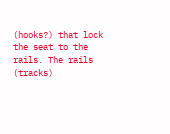(hooks?) that lock the seat to the rails. The rails (tracks)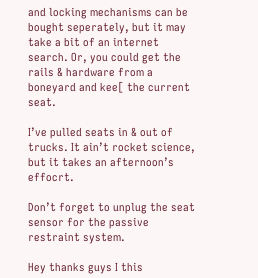and locking mechanisms can be bought seperately, but it may take a bit of an internet search. Or, you could get the rails & hardware from a boneyard and kee[ the current seat.

I’ve pulled seats in & out of trucks. It ain’t rocket science, but it takes an afternoon’s effocrt.

Don’t forget to unplug the seat sensor for the passive restraint system.

Hey thanks guys I this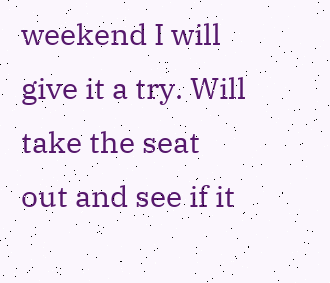weekend I will give it a try. Will take the seat out and see if it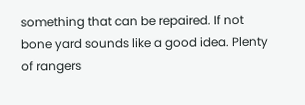something that can be repaired. If not bone yard sounds like a good idea. Plenty of rangers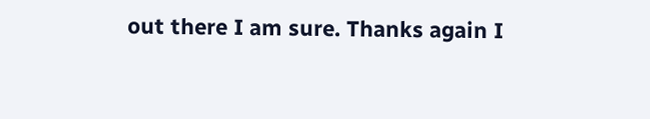out there I am sure. Thanks again I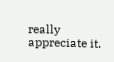really appreciate it.